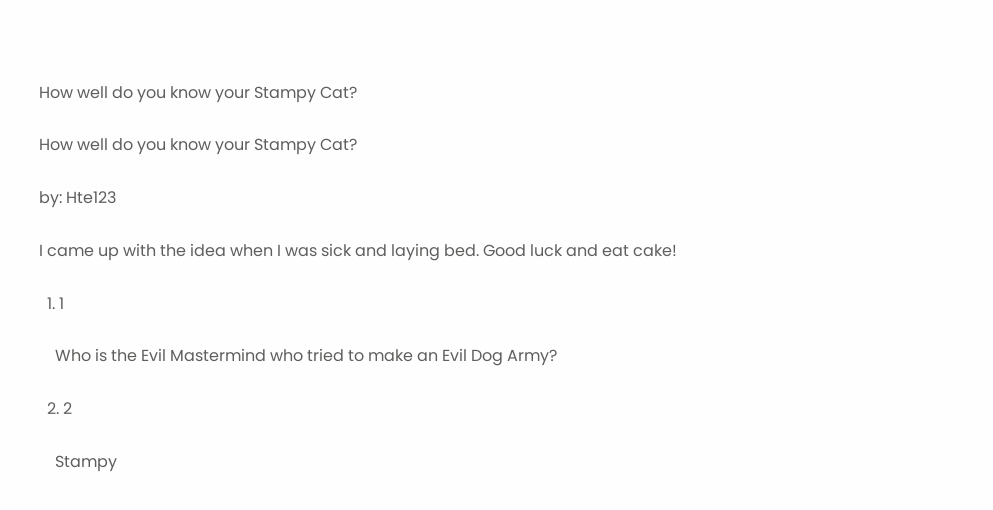How well do you know your Stampy Cat?

How well do you know your Stampy Cat?

by: Hte123

I came up with the idea when I was sick and laying bed. Good luck and eat cake!

  1. 1

    Who is the Evil Mastermind who tried to make an Evil Dog Army?

  2. 2

    Stampy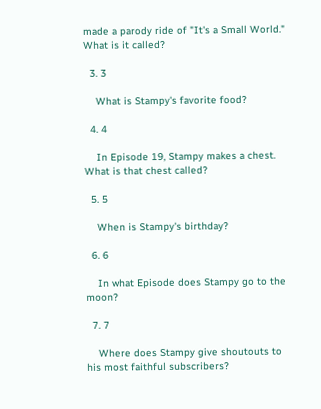made a parody ride of "It's a Small World." What is it called?

  3. 3

    What is Stampy's favorite food?

  4. 4

    In Episode 19, Stampy makes a chest. What is that chest called?

  5. 5

    When is Stampy's birthday?

  6. 6

    In what Episode does Stampy go to the moon?

  7. 7

    Where does Stampy give shoutouts to his most faithful subscribers?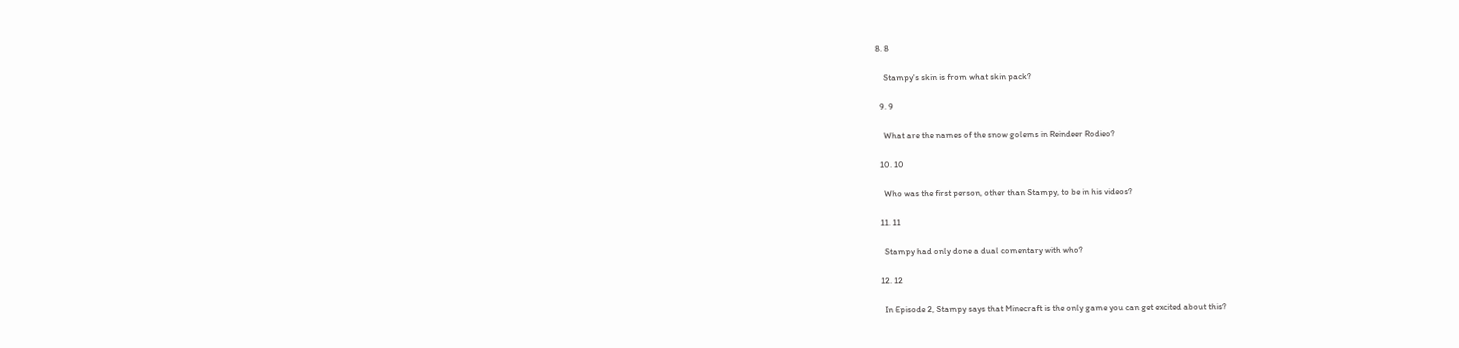8. 8

    Stampy's skin is from what skin pack?

  9. 9

    What are the names of the snow golems in Reindeer Rodieo?

  10. 10

    Who was the first person, other than Stampy, to be in his videos?

  11. 11

    Stampy had only done a dual comentary with who?

  12. 12

    In Episode 2, Stampy says that Minecraft is the only game you can get excited about this?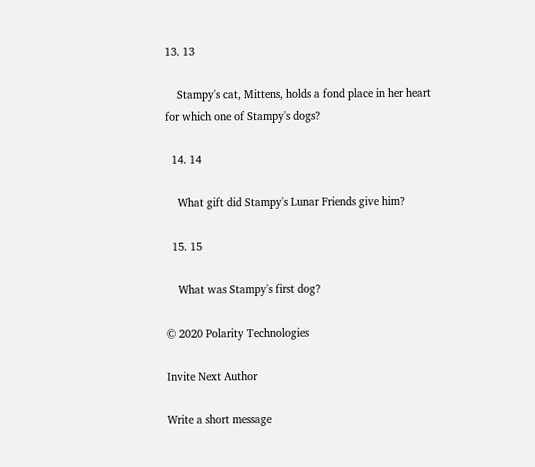13. 13

    Stampy's cat, Mittens, holds a fond place in her heart for which one of Stampy's dogs?

  14. 14

    What gift did Stampy's Lunar Friends give him?

  15. 15

    What was Stampy's first dog?

© 2020 Polarity Technologies

Invite Next Author

Write a short message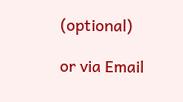(optional)

or via Email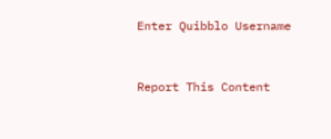Enter Quibblo Username


Report This Content